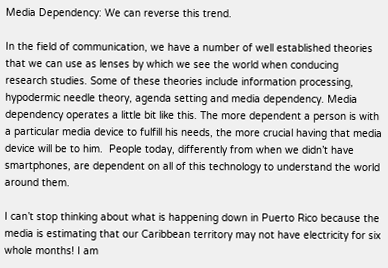Media Dependency: We can reverse this trend.

In the field of communication, we have a number of well established theories that we can use as lenses by which we see the world when conducing research studies. Some of these theories include information processing, hypodermic needle theory, agenda setting and media dependency. Media dependency operates a little bit like this. The more dependent a person is with a particular media device to fulfill his needs, the more crucial having that media device will be to him.  People today, differently from when we didn’t have smartphones, are dependent on all of this technology to understand the world around them.

I can’t stop thinking about what is happening down in Puerto Rico because the media is estimating that our Caribbean territory may not have electricity for six whole months! I am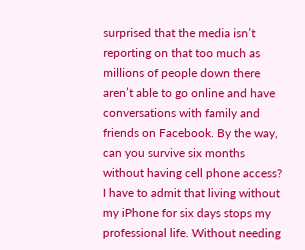surprised that the media isn’t reporting on that too much as millions of people down there aren’t able to go online and have conversations with family and friends on Facebook. By the way, can you survive six months without having cell phone access? I have to admit that living without my iPhone for six days stops my professional life. Without needing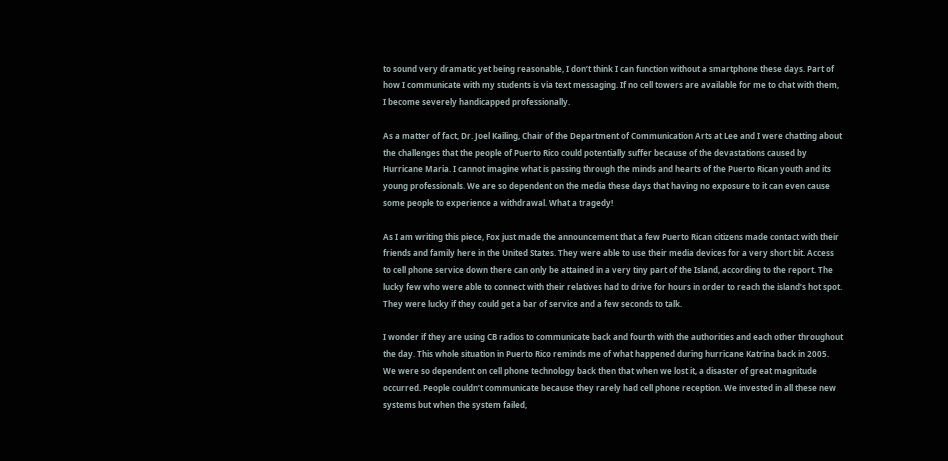to sound very dramatic yet being reasonable, I don’t think I can function without a smartphone these days. Part of how I communicate with my students is via text messaging. If no cell towers are available for me to chat with them, I become severely handicapped professionally.

As a matter of fact, Dr. Joel Kailing, Chair of the Department of Communication Arts at Lee and I were chatting about the challenges that the people of Puerto Rico could potentially suffer because of the devastations caused by Hurricane Maria. I cannot imagine what is passing through the minds and hearts of the Puerto Rican youth and its young professionals. We are so dependent on the media these days that having no exposure to it can even cause some people to experience a withdrawal. What a tragedy!

As I am writing this piece, Fox just made the announcement that a few Puerto Rican citizens made contact with their friends and family here in the United States. They were able to use their media devices for a very short bit. Access to cell phone service down there can only be attained in a very tiny part of the Island, according to the report. The lucky few who were able to connect with their relatives had to drive for hours in order to reach the island’s hot spot. They were lucky if they could get a bar of service and a few seconds to talk.

I wonder if they are using CB radios to communicate back and fourth with the authorities and each other throughout the day. This whole situation in Puerto Rico reminds me of what happened during hurricane Katrina back in 2005. We were so dependent on cell phone technology back then that when we lost it, a disaster of great magnitude occurred. People couldn’t communicate because they rarely had cell phone reception. We invested in all these new systems but when the system failed,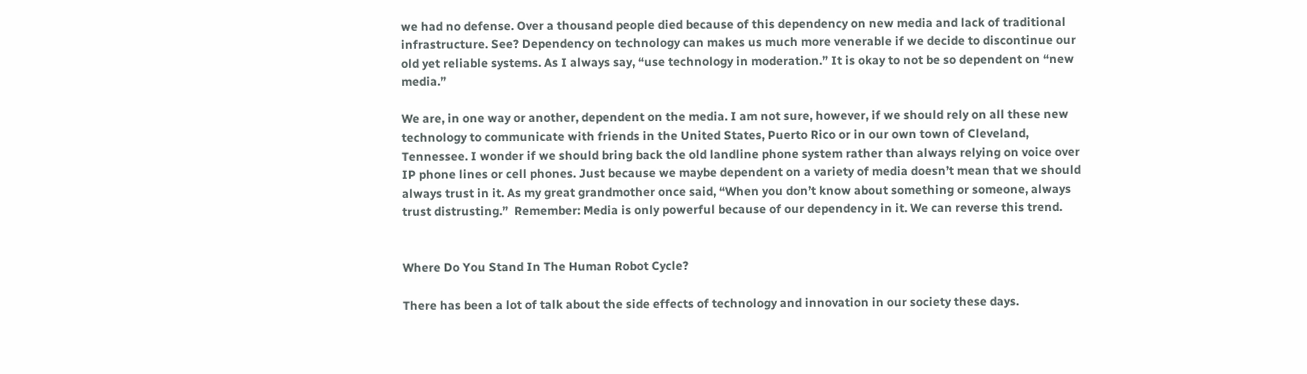we had no defense. Over a thousand people died because of this dependency on new media and lack of traditional infrastructure. See? Dependency on technology can makes us much more venerable if we decide to discontinue our old yet reliable systems. As I always say, “use technology in moderation.” It is okay to not be so dependent on “new media.”

We are, in one way or another, dependent on the media. I am not sure, however, if we should rely on all these new technology to communicate with friends in the United States, Puerto Rico or in our own town of Cleveland, Tennessee. I wonder if we should bring back the old landline phone system rather than always relying on voice over IP phone lines or cell phones. Just because we maybe dependent on a variety of media doesn’t mean that we should always trust in it. As my great grandmother once said, “When you don’t know about something or someone, always trust distrusting.”  Remember: Media is only powerful because of our dependency in it. We can reverse this trend.


Where Do You Stand In The Human Robot Cycle?

There has been a lot of talk about the side effects of technology and innovation in our society these days.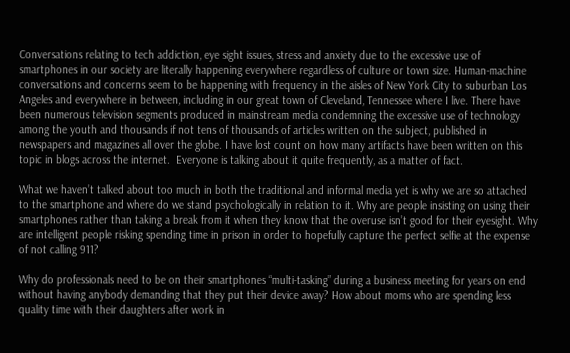Conversations relating to tech addiction, eye sight issues, stress and anxiety due to the excessive use of smartphones in our society are literally happening everywhere regardless of culture or town size. Human-machine conversations and concerns seem to be happening with frequency in the aisles of New York City to suburban Los Angeles and everywhere in between, including in our great town of Cleveland, Tennessee where I live. There have been numerous television segments produced in mainstream media condemning the excessive use of technology among the youth and thousands if not tens of thousands of articles written on the subject, published in newspapers and magazines all over the globe. I have lost count on how many artifacts have been written on this topic in blogs across the internet.  Everyone is talking about it quite frequently, as a matter of fact.

What we haven’t talked about too much in both the traditional and informal media yet is why we are so attached to the smartphone and where do we stand psychologically in relation to it. Why are people insisting on using their smartphones rather than taking a break from it when they know that the overuse isn’t good for their eyesight. Why are intelligent people risking spending time in prison in order to hopefully capture the perfect selfie at the expense of not calling 911?

Why do professionals need to be on their smartphones “multi-tasking” during a business meeting for years on end without having anybody demanding that they put their device away? How about moms who are spending less quality time with their daughters after work in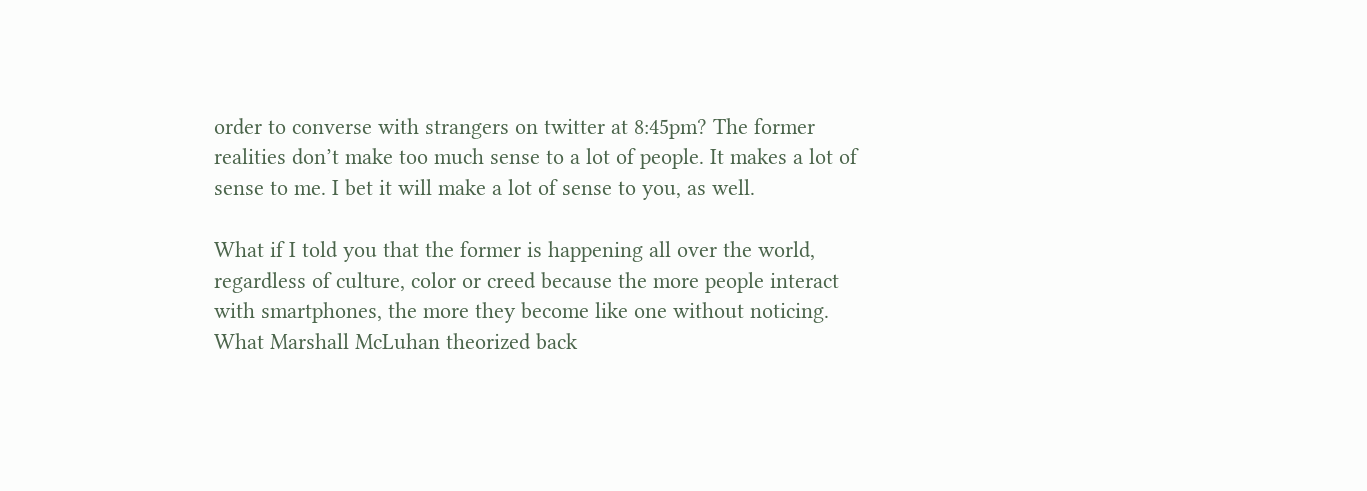order to converse with strangers on twitter at 8:45pm? The former realities don’t make too much sense to a lot of people. It makes a lot of sense to me. I bet it will make a lot of sense to you, as well.

What if I told you that the former is happening all over the world, regardless of culture, color or creed because the more people interact with smartphones, the more they become like one without noticing. What Marshall McLuhan theorized back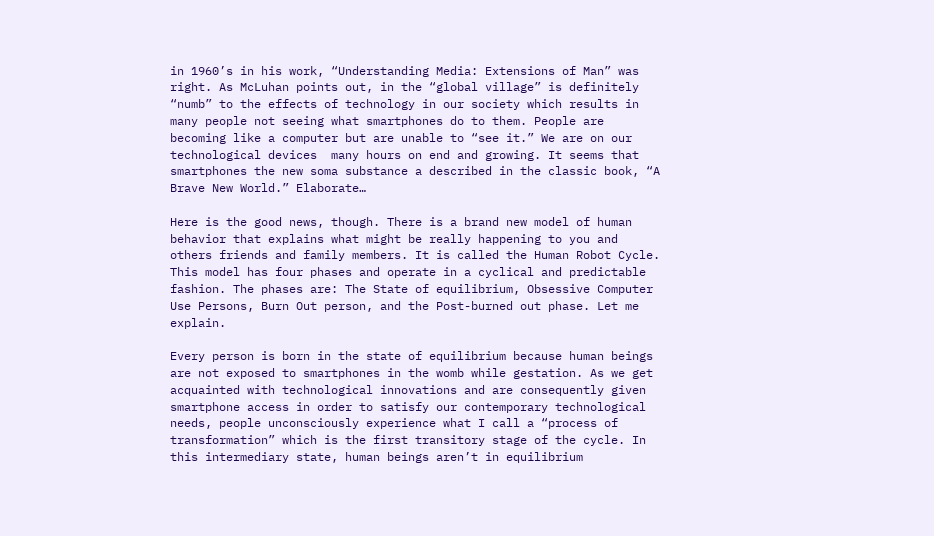in 1960’s in his work, “Understanding Media: Extensions of Man” was right. As McLuhan points out, in the “global village” is definitely “numb” to the effects of technology in our society which results in many people not seeing what smartphones do to them. People are becoming like a computer but are unable to “see it.” We are on our technological devices  many hours on end and growing. It seems that smartphones the new soma substance a described in the classic book, “A Brave New World.” Elaborate…

Here is the good news, though. There is a brand new model of human behavior that explains what might be really happening to you and others friends and family members. It is called the Human Robot Cycle. This model has four phases and operate in a cyclical and predictable fashion. The phases are: The State of equilibrium, Obsessive Computer Use Persons, Burn Out person, and the Post-burned out phase. Let me explain.

Every person is born in the state of equilibrium because human beings are not exposed to smartphones in the womb while gestation. As we get acquainted with technological innovations and are consequently given smartphone access in order to satisfy our contemporary technological needs, people unconsciously experience what I call a “process of transformation” which is the first transitory stage of the cycle. In this intermediary state, human beings aren’t in equilibrium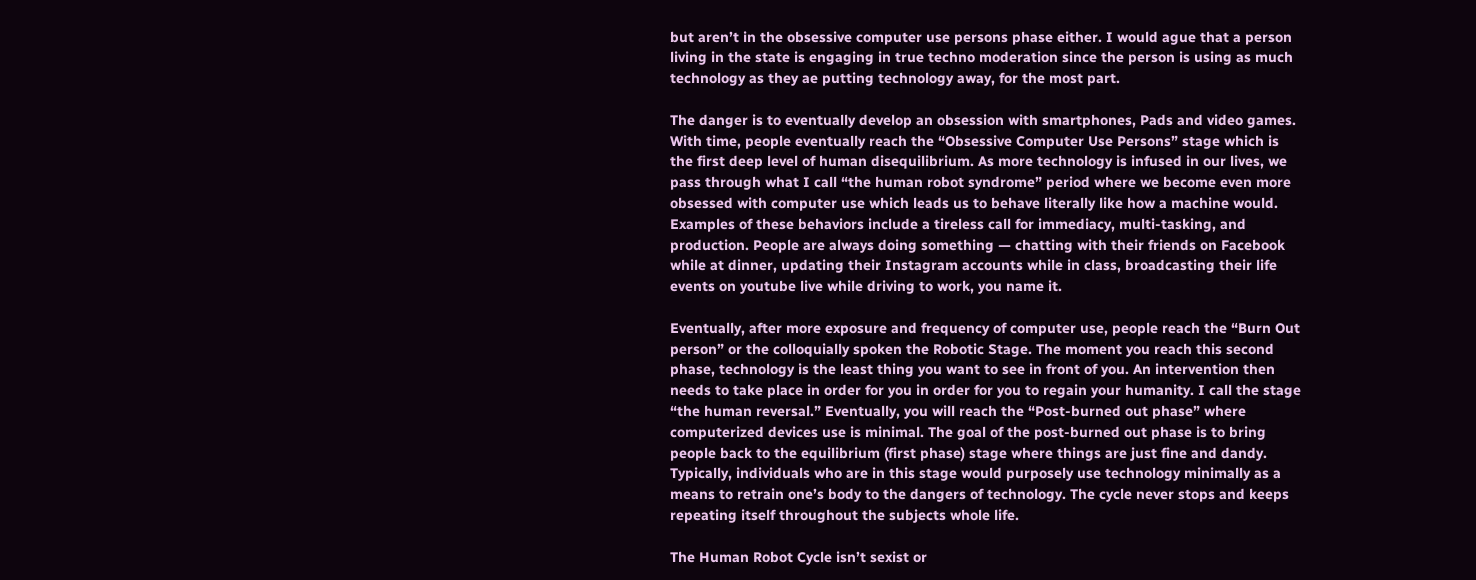but aren’t in the obsessive computer use persons phase either. I would ague that a person living in the state is engaging in true techno moderation since the person is using as much technology as they ae putting technology away, for the most part.

The danger is to eventually develop an obsession with smartphones, Pads and video games. With time, people eventually reach the “Obsessive Computer Use Persons” stage which is the first deep level of human disequilibrium. As more technology is infused in our lives, we pass through what I call “the human robot syndrome” period where we become even more obsessed with computer use which leads us to behave literally like how a machine would. Examples of these behaviors include a tireless call for immediacy, multi-tasking, and production. People are always doing something — chatting with their friends on Facebook while at dinner, updating their Instagram accounts while in class, broadcasting their life events on youtube live while driving to work, you name it.

Eventually, after more exposure and frequency of computer use, people reach the “Burn Out person” or the colloquially spoken the Robotic Stage. The moment you reach this second phase, technology is the least thing you want to see in front of you. An intervention then needs to take place in order for you in order for you to regain your humanity. I call the stage “the human reversal.” Eventually, you will reach the “Post-burned out phase” where computerized devices use is minimal. The goal of the post-burned out phase is to bring people back to the equilibrium (first phase) stage where things are just fine and dandy. Typically, individuals who are in this stage would purposely use technology minimally as a means to retrain one’s body to the dangers of technology. The cycle never stops and keeps repeating itself throughout the subjects whole life.

The Human Robot Cycle isn’t sexist or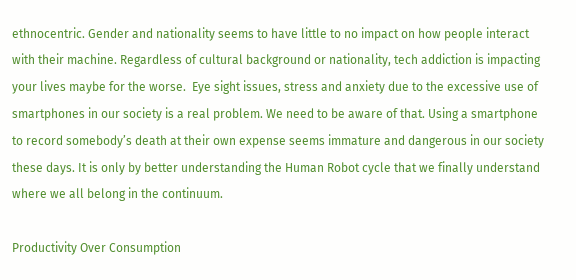ethnocentric. Gender and nationality seems to have little to no impact on how people interact with their machine. Regardless of cultural background or nationality, tech addiction is impacting your lives maybe for the worse.  Eye sight issues, stress and anxiety due to the excessive use of smartphones in our society is a real problem. We need to be aware of that. Using a smartphone to record somebody’s death at their own expense seems immature and dangerous in our society these days. It is only by better understanding the Human Robot cycle that we finally understand where we all belong in the continuum.

Productivity Over Consumption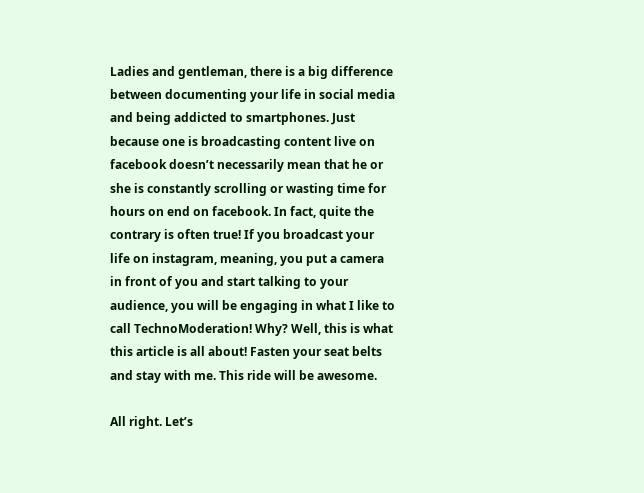Ladies and gentleman, there is a big difference between documenting your life in social media and being addicted to smartphones. Just because one is broadcasting content live on facebook doesn’t necessarily mean that he or she is constantly scrolling or wasting time for hours on end on facebook. In fact, quite the contrary is often true! If you broadcast your life on instagram, meaning, you put a camera in front of you and start talking to your audience, you will be engaging in what I like to call TechnoModeration! Why? Well, this is what this article is all about! Fasten your seat belts and stay with me. This ride will be awesome.

All right. Let’s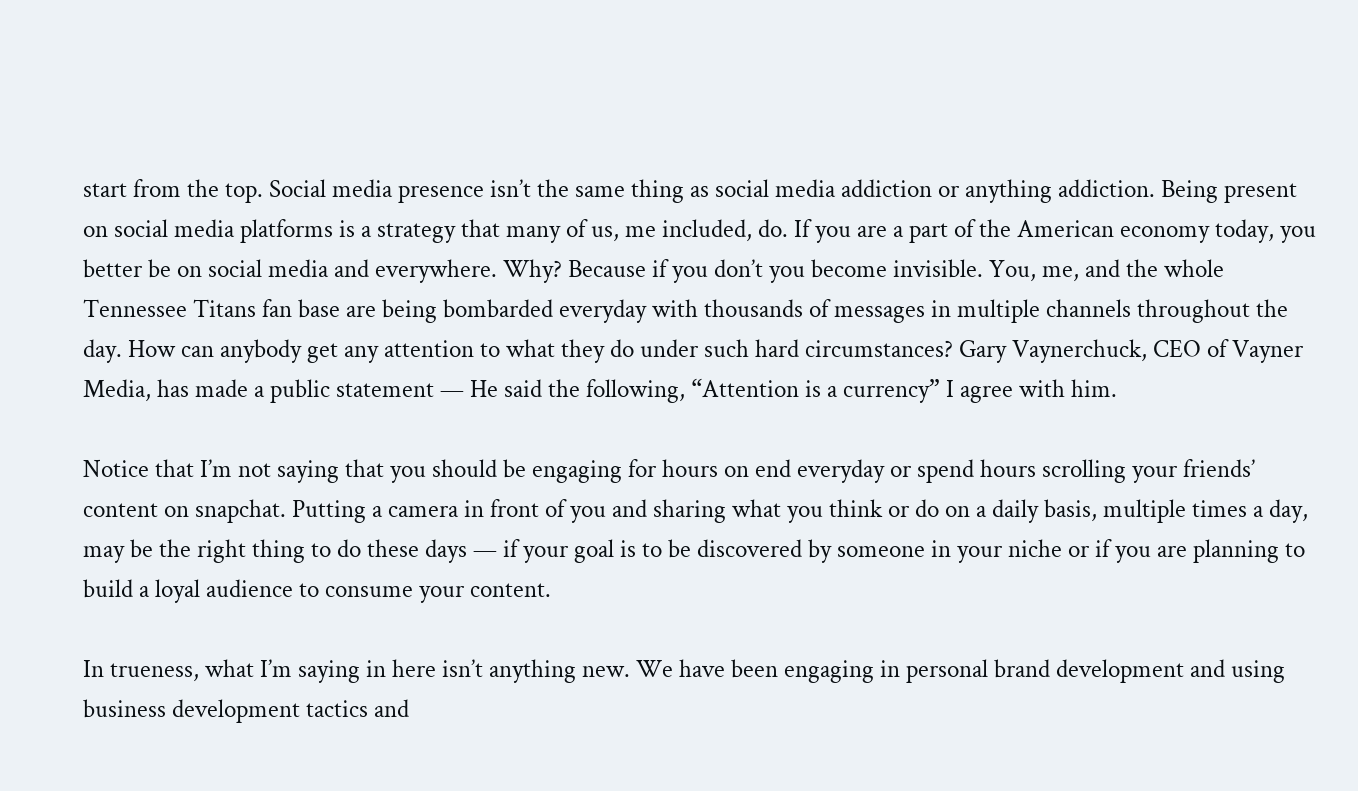start from the top. Social media presence isn’t the same thing as social media addiction or anything addiction. Being present on social media platforms is a strategy that many of us, me included, do. If you are a part of the American economy today, you better be on social media and everywhere. Why? Because if you don’t you become invisible. You, me, and the whole Tennessee Titans fan base are being bombarded everyday with thousands of messages in multiple channels throughout the day. How can anybody get any attention to what they do under such hard circumstances? Gary Vaynerchuck, CEO of Vayner Media, has made a public statement — He said the following, “Attention is a currency” I agree with him.

Notice that I’m not saying that you should be engaging for hours on end everyday or spend hours scrolling your friends’ content on snapchat. Putting a camera in front of you and sharing what you think or do on a daily basis, multiple times a day, may be the right thing to do these days — if your goal is to be discovered by someone in your niche or if you are planning to build a loyal audience to consume your content.

In trueness, what I’m saying in here isn’t anything new. We have been engaging in personal brand development and using business development tactics and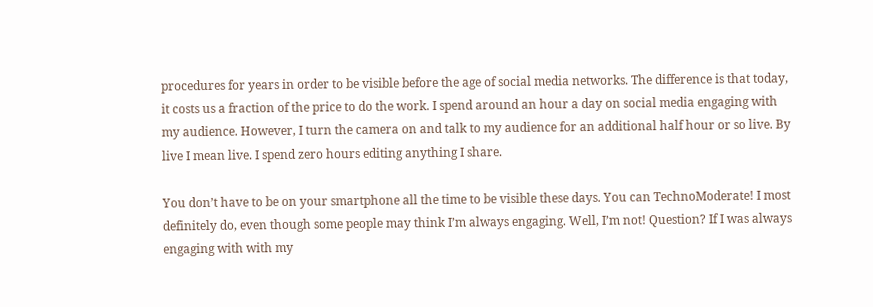procedures for years in order to be visible before the age of social media networks. The difference is that today, it costs us a fraction of the price to do the work. I spend around an hour a day on social media engaging with my audience. However, I turn the camera on and talk to my audience for an additional half hour or so live. By live I mean live. I spend zero hours editing anything I share.

You don’t have to be on your smartphone all the time to be visible these days. You can TechnoModerate! I most definitely do, even though some people may think I’m always engaging. Well, I’m not! Question? If I was always engaging with with my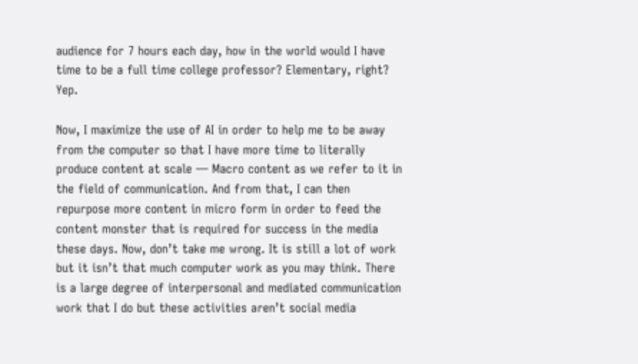audience for 7 hours each day, how in the world would I have time to be a full time college professor? Elementary, right? Yep.

Now, I maximize the use of AI in order to help me to be away from the computer so that I have more time to literally produce content at scale — Macro content as we refer to it in the field of communication. And from that, I can then repurpose more content in micro form in order to feed the content monster that is required for success in the media these days. Now, don’t take me wrong. It is still a lot of work but it isn’t that much computer work as you may think. There is a large degree of interpersonal and mediated communication work that I do but these activities aren’t social media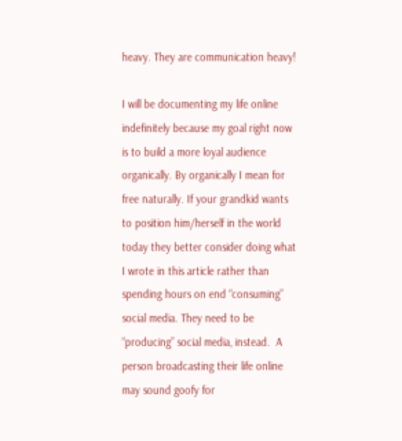heavy. They are communication heavy!

I will be documenting my life online indefinitely because my goal right now is to build a more loyal audience organically. By organically I mean for free naturally. If your grandkid wants to position him/herself in the world today they better consider doing what I wrote in this article rather than spending hours on end “consuming” social media. They need to be “producing” social media, instead.  A person broadcasting their life online may sound goofy for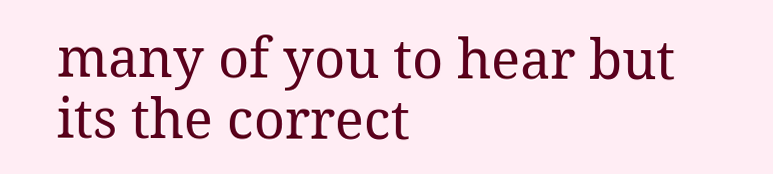many of you to hear but its the correct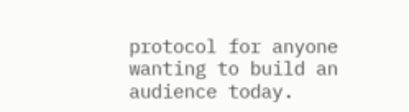protocol for anyone wanting to build an audience today.